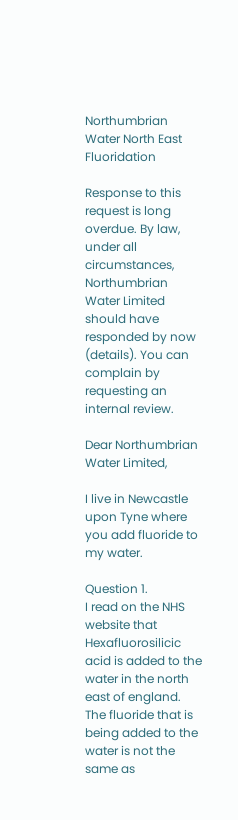Northumbrian Water North East Fluoridation

Response to this request is long overdue. By law, under all circumstances, Northumbrian Water Limited should have responded by now (details). You can complain by requesting an internal review.

Dear Northumbrian Water Limited,

I live in Newcastle upon Tyne where you add fluoride to my water.

Question 1.
I read on the NHS website that Hexafluorosilicic acid is added to the water in the north east of england.
The fluoride that is being added to the water is not the same as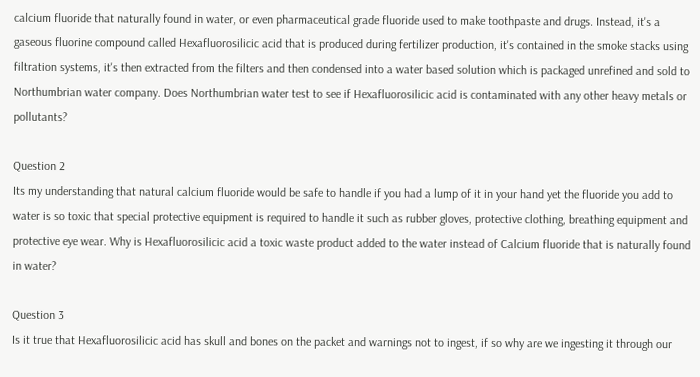calcium fluoride that naturally found in water, or even pharmaceutical grade fluoride used to make toothpaste and drugs. Instead, it's a gaseous fluorine compound called Hexafluorosilicic acid that is produced during fertilizer production, it's contained in the smoke stacks using filtration systems, it's then extracted from the filters and then condensed into a water based solution which is packaged unrefined and sold to Northumbrian water company. Does Northumbrian water test to see if Hexafluorosilicic acid is contaminated with any other heavy metals or pollutants?

Question 2
Its my understanding that natural calcium fluoride would be safe to handle if you had a lump of it in your hand yet the fluoride you add to water is so toxic that special protective equipment is required to handle it such as rubber gloves, protective clothing, breathing equipment and protective eye wear. Why is Hexafluorosilicic acid a toxic waste product added to the water instead of Calcium fluoride that is naturally found in water?

Question 3
Is it true that Hexafluorosilicic acid has skull and bones on the packet and warnings not to ingest, if so why are we ingesting it through our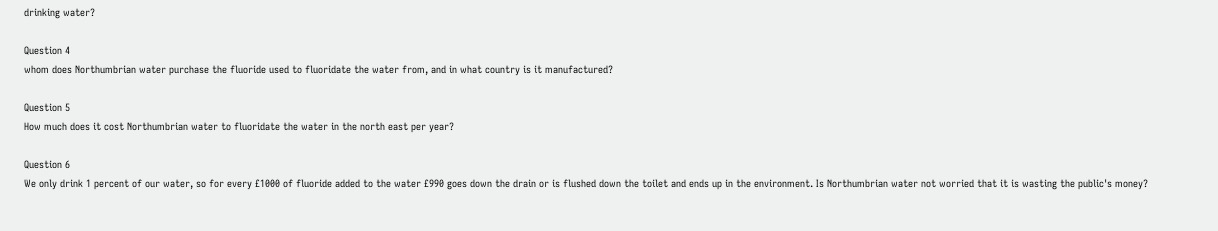drinking water?

Question 4
whom does Northumbrian water purchase the fluoride used to fluoridate the water from, and in what country is it manufactured?

Question 5
How much does it cost Northumbrian water to fluoridate the water in the north east per year?

Question 6
We only drink 1 percent of our water, so for every £1000 of fluoride added to the water £990 goes down the drain or is flushed down the toilet and ends up in the environment. Is Northumbrian water not worried that it is wasting the public's money?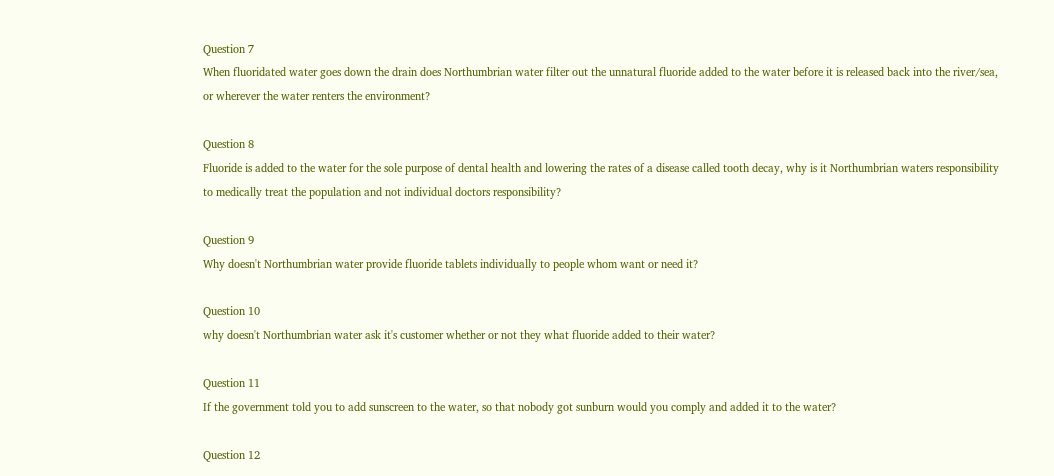Question 7
When fluoridated water goes down the drain does Northumbrian water filter out the unnatural fluoride added to the water before it is released back into the river/sea, or wherever the water renters the environment?

Question 8
Fluoride is added to the water for the sole purpose of dental health and lowering the rates of a disease called tooth decay, why is it Northumbrian waters responsibility to medically treat the population and not individual doctors responsibility?

Question 9
Why doesn't Northumbrian water provide fluoride tablets individually to people whom want or need it?

Question 10
why doesn't Northumbrian water ask it's customer whether or not they what fluoride added to their water?

Question 11
If the government told you to add sunscreen to the water, so that nobody got sunburn would you comply and added it to the water?

Question 12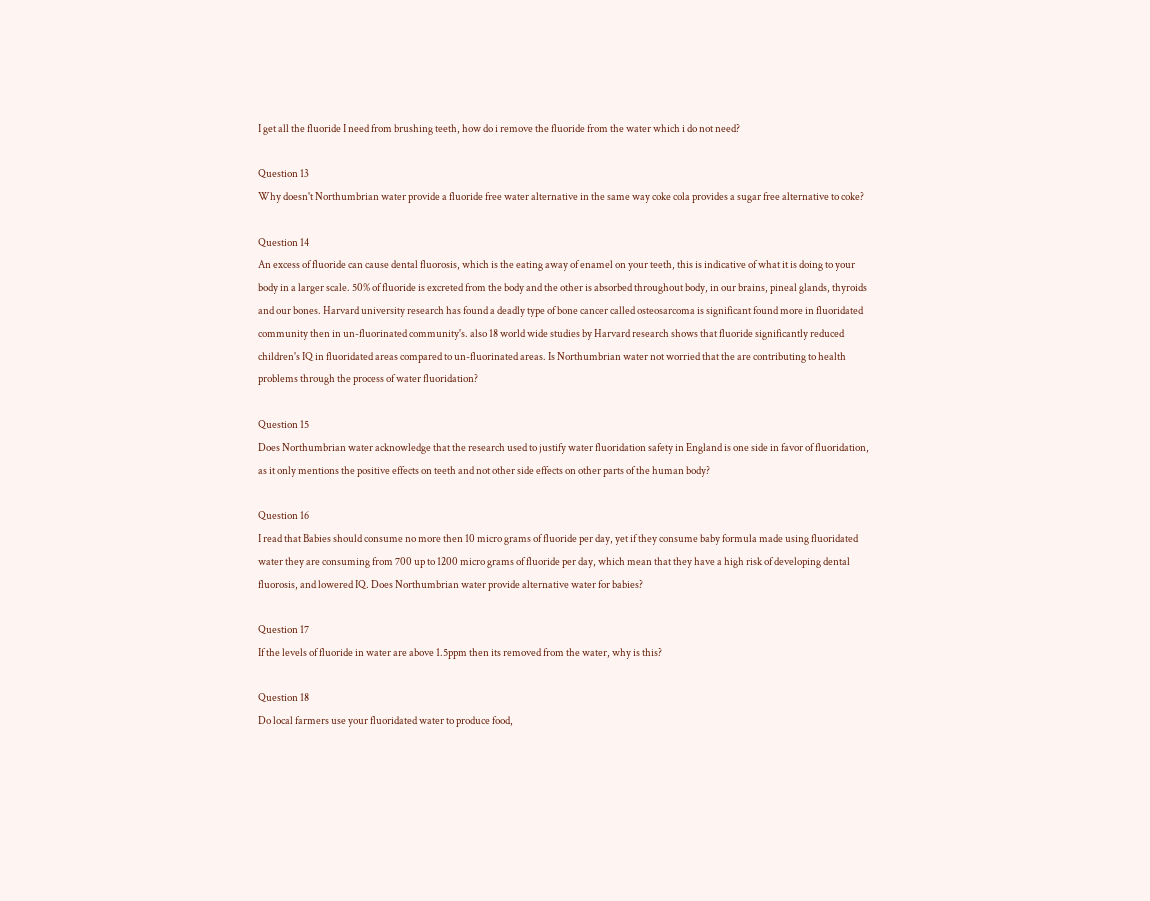I get all the fluoride I need from brushing teeth, how do i remove the fluoride from the water which i do not need?

Question 13
Why doesn't Northumbrian water provide a fluoride free water alternative in the same way coke cola provides a sugar free alternative to coke?

Question 14
An excess of fluoride can cause dental fluorosis, which is the eating away of enamel on your teeth, this is indicative of what it is doing to your body in a larger scale. 50% of fluoride is excreted from the body and the other is absorbed throughout body, in our brains, pineal glands, thyroids and our bones. Harvard university research has found a deadly type of bone cancer called osteosarcoma is significant found more in fluoridated community then in un-fluorinated community's. also 18 world wide studies by Harvard research shows that fluoride significantly reduced children's IQ in fluoridated areas compared to un-fluorinated areas. Is Northumbrian water not worried that the are contributing to health problems through the process of water fluoridation?

Question 15
Does Northumbrian water acknowledge that the research used to justify water fluoridation safety in England is one side in favor of fluoridation, as it only mentions the positive effects on teeth and not other side effects on other parts of the human body?

Question 16
I read that Babies should consume no more then 10 micro grams of fluoride per day, yet if they consume baby formula made using fluoridated water they are consuming from 700 up to 1200 micro grams of fluoride per day, which mean that they have a high risk of developing dental fluorosis, and lowered IQ. Does Northumbrian water provide alternative water for babies?

Question 17
If the levels of fluoride in water are above 1.5ppm then its removed from the water, why is this?

Question 18
Do local farmers use your fluoridated water to produce food,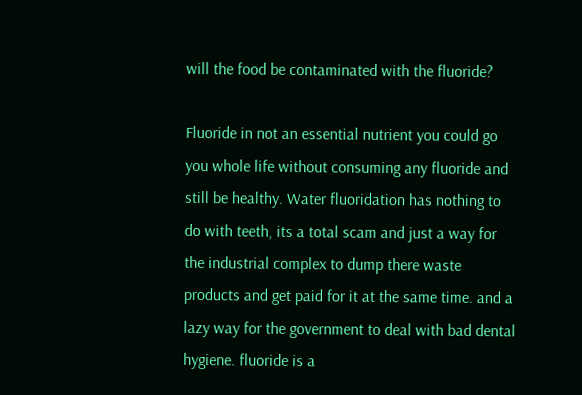will the food be contaminated with the fluoride?

Fluoride in not an essential nutrient you could go you whole life without consuming any fluoride and still be healthy. Water fluoridation has nothing to do with teeth, its a total scam and just a way for the industrial complex to dump there waste products and get paid for it at the same time. and a lazy way for the government to deal with bad dental hygiene. fluoride is a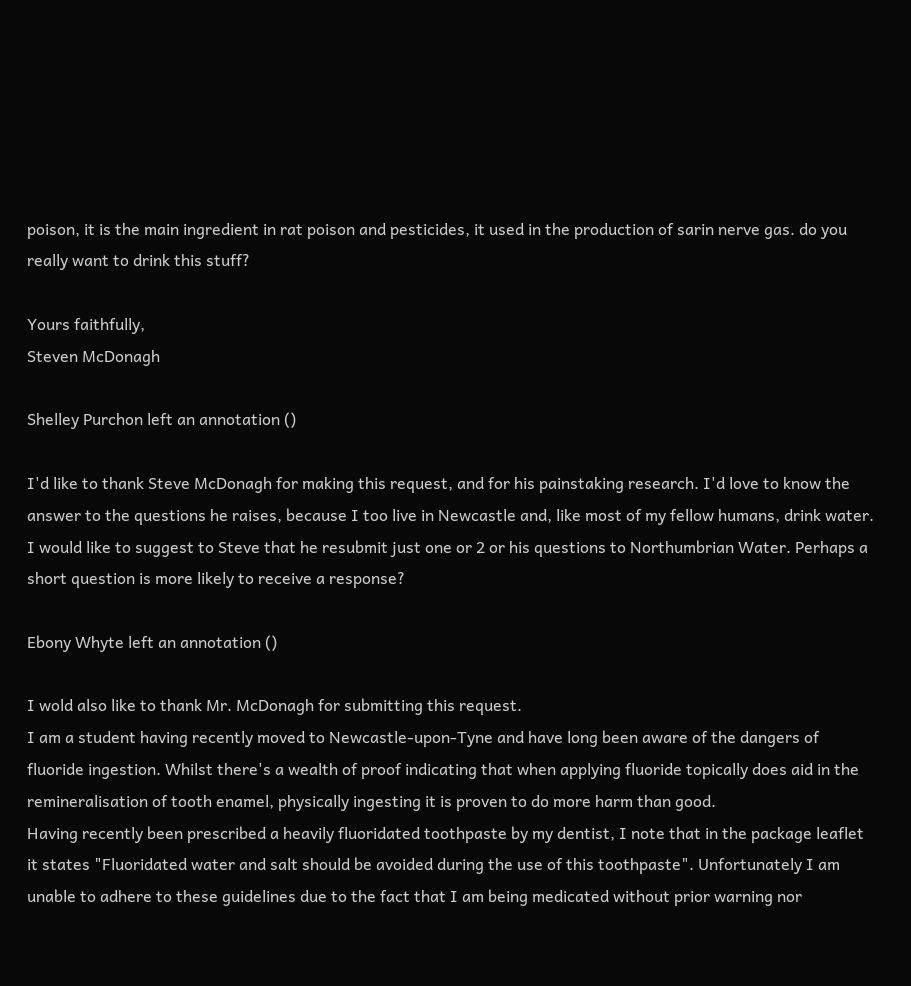poison, it is the main ingredient in rat poison and pesticides, it used in the production of sarin nerve gas. do you really want to drink this stuff?

Yours faithfully,
Steven McDonagh

Shelley Purchon left an annotation ()

I'd like to thank Steve McDonagh for making this request, and for his painstaking research. I'd love to know the answer to the questions he raises, because I too live in Newcastle and, like most of my fellow humans, drink water. I would like to suggest to Steve that he resubmit just one or 2 or his questions to Northumbrian Water. Perhaps a short question is more likely to receive a response?

Ebony Whyte left an annotation ()

I wold also like to thank Mr. McDonagh for submitting this request.
I am a student having recently moved to Newcastle-upon-Tyne and have long been aware of the dangers of fluoride ingestion. Whilst there's a wealth of proof indicating that when applying fluoride topically does aid in the remineralisation of tooth enamel, physically ingesting it is proven to do more harm than good.
Having recently been prescribed a heavily fluoridated toothpaste by my dentist, I note that in the package leaflet it states "Fluoridated water and salt should be avoided during the use of this toothpaste". Unfortunately I am unable to adhere to these guidelines due to the fact that I am being medicated without prior warning nor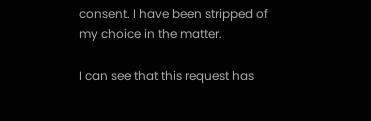consent. I have been stripped of my choice in the matter.

I can see that this request has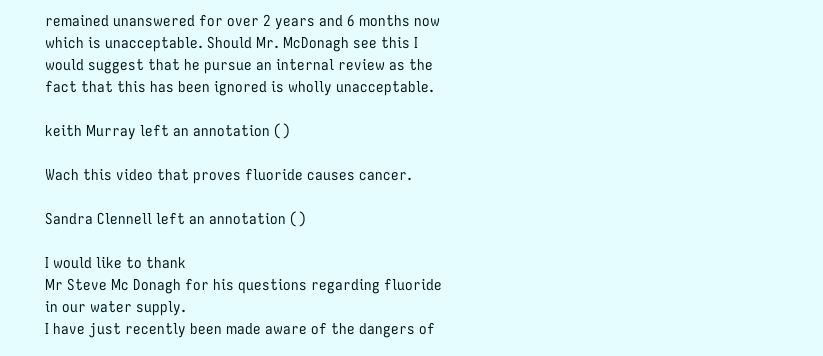remained unanswered for over 2 years and 6 months now which is unacceptable. Should Mr. McDonagh see this I would suggest that he pursue an internal review as the fact that this has been ignored is wholly unacceptable.

keith Murray left an annotation ()

Wach this video that proves fluoride causes cancer.

Sandra Clennell left an annotation ()

I would like to thank
Mr Steve Mc Donagh for his questions regarding fluoride in our water supply.
I have just recently been made aware of the dangers of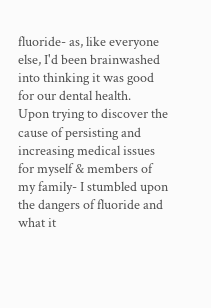fluoride- as, like everyone else, I'd been brainwashed into thinking it was good for our dental health.
Upon trying to discover the cause of persisting and increasing medical issues for myself & members of my family- I stumbled upon the dangers of fluoride and what it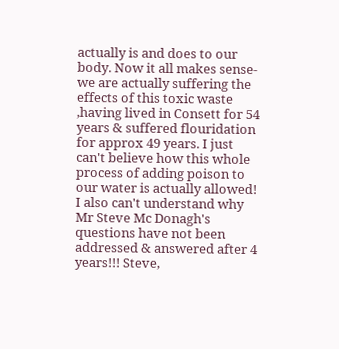actually is and does to our body. Now it all makes sense- we are actually suffering the effects of this toxic waste ,having lived in Consett for 54 years & suffered flouridation for approx 49 years. I just can't believe how this whole process of adding poison to our water is actually allowed!
I also can't understand why
Mr Steve Mc Donagh's questions have not been addressed & answered after 4 years!!! Steve,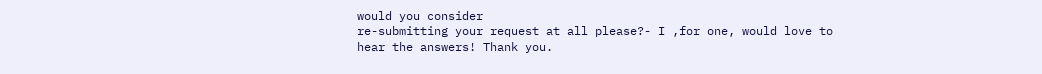would you consider
re-submitting your request at all please?- I ,for one, would love to hear the answers! Thank you.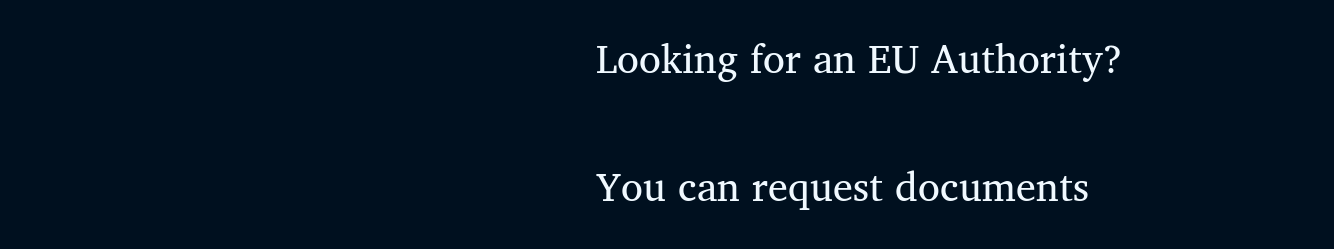Looking for an EU Authority?

You can request documents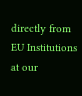directly from EU Institutions at our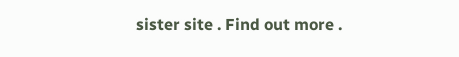sister site . Find out more .